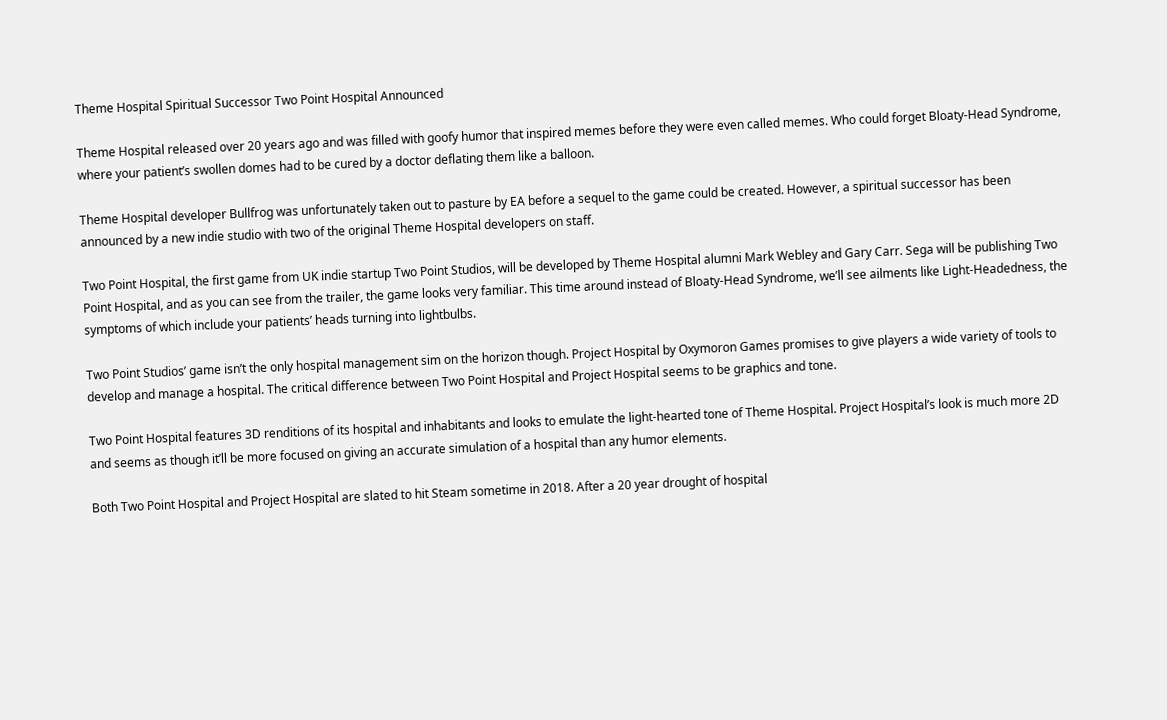Theme Hospital Spiritual Successor Two Point Hospital Announced

Theme Hospital released over 20 years ago and was filled with goofy humor that inspired memes before they were even called memes. Who could forget Bloaty-Head Syndrome, where your patient’s swollen domes had to be cured by a doctor deflating them like a balloon.

Theme Hospital developer Bullfrog was unfortunately taken out to pasture by EA before a sequel to the game could be created. However, a spiritual successor has been announced by a new indie studio with two of the original Theme Hospital developers on staff.

Two Point Hospital, the first game from UK indie startup Two Point Studios, will be developed by Theme Hospital alumni Mark Webley and Gary Carr. Sega will be publishing Two Point Hospital, and as you can see from the trailer, the game looks very familiar. This time around instead of Bloaty-Head Syndrome, we’ll see ailments like Light-Headedness, the symptoms of which include your patients’ heads turning into lightbulbs.

Two Point Studios’ game isn’t the only hospital management sim on the horizon though. Project Hospital by Oxymoron Games promises to give players a wide variety of tools to develop and manage a hospital. The critical difference between Two Point Hospital and Project Hospital seems to be graphics and tone.

Two Point Hospital features 3D renditions of its hospital and inhabitants and looks to emulate the light-hearted tone of Theme Hospital. Project Hospital’s look is much more 2D and seems as though it’ll be more focused on giving an accurate simulation of a hospital than any humor elements.

Both Two Point Hospital and Project Hospital are slated to hit Steam sometime in 2018. After a 20 year drought of hospital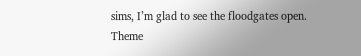sims, I’m glad to see the floodgates open. Theme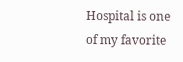Hospital is one of my favorite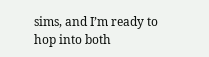sims, and I’m ready to hop into both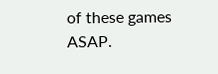of these games ASAP.